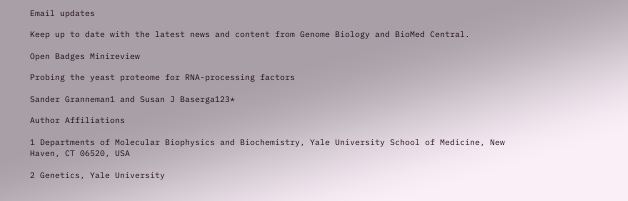Email updates

Keep up to date with the latest news and content from Genome Biology and BioMed Central.

Open Badges Minireview

Probing the yeast proteome for RNA-processing factors

Sander Granneman1 and Susan J Baserga123*

Author Affiliations

1 Departments of Molecular Biophysics and Biochemistry, Yale University School of Medicine, New Haven, CT 06520, USA

2 Genetics, Yale University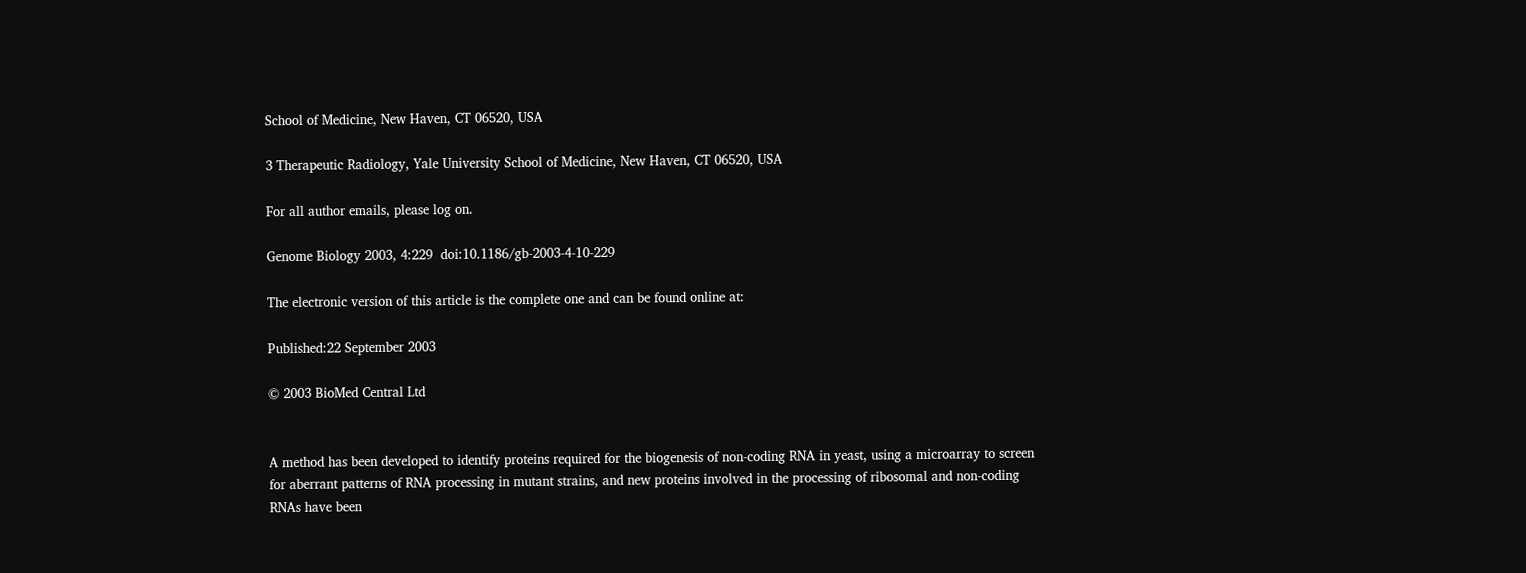School of Medicine, New Haven, CT 06520, USA

3 Therapeutic Radiology, Yale University School of Medicine, New Haven, CT 06520, USA

For all author emails, please log on.

Genome Biology 2003, 4:229  doi:10.1186/gb-2003-4-10-229

The electronic version of this article is the complete one and can be found online at:

Published:22 September 2003

© 2003 BioMed Central Ltd


A method has been developed to identify proteins required for the biogenesis of non-coding RNA in yeast, using a microarray to screen for aberrant patterns of RNA processing in mutant strains, and new proteins involved in the processing of ribosomal and non-coding RNAs have been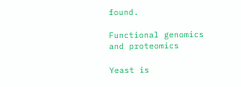found.

Functional genomics and proteomics

Yeast is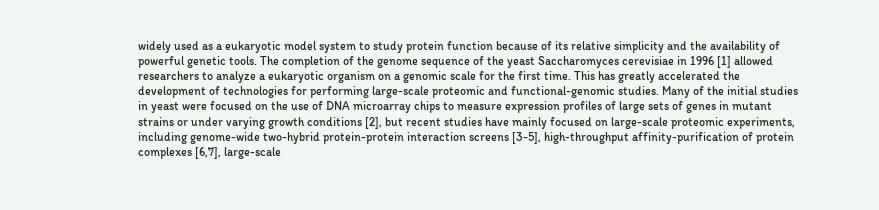widely used as a eukaryotic model system to study protein function because of its relative simplicity and the availability of powerful genetic tools. The completion of the genome sequence of the yeast Saccharomyces cerevisiae in 1996 [1] allowed researchers to analyze a eukaryotic organism on a genomic scale for the first time. This has greatly accelerated the development of technologies for performing large-scale proteomic and functional-genomic studies. Many of the initial studies in yeast were focused on the use of DNA microarray chips to measure expression profiles of large sets of genes in mutant strains or under varying growth conditions [2], but recent studies have mainly focused on large-scale proteomic experiments, including genome-wide two-hybrid protein-protein interaction screens [3-5], high-throughput affinity-purification of protein complexes [6,7], large-scale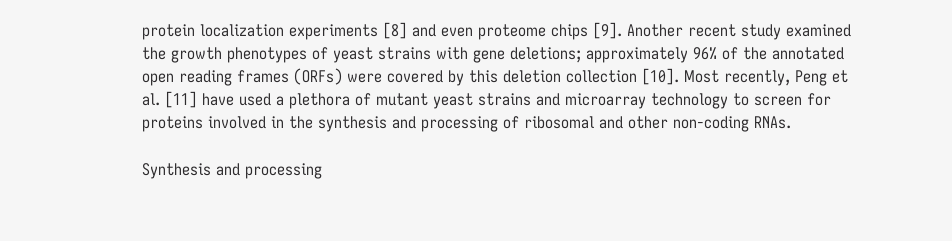protein localization experiments [8] and even proteome chips [9]. Another recent study examined the growth phenotypes of yeast strains with gene deletions; approximately 96% of the annotated open reading frames (ORFs) were covered by this deletion collection [10]. Most recently, Peng et al. [11] have used a plethora of mutant yeast strains and microarray technology to screen for proteins involved in the synthesis and processing of ribosomal and other non-coding RNAs.

Synthesis and processing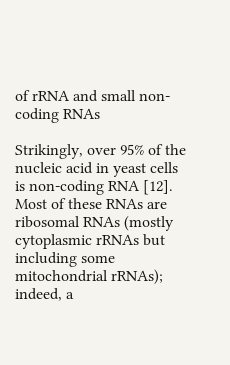of rRNA and small non-coding RNAs

Strikingly, over 95% of the nucleic acid in yeast cells is non-coding RNA [12]. Most of these RNAs are ribosomal RNAs (mostly cytoplasmic rRNAs but including some mitochondrial rRNAs); indeed, a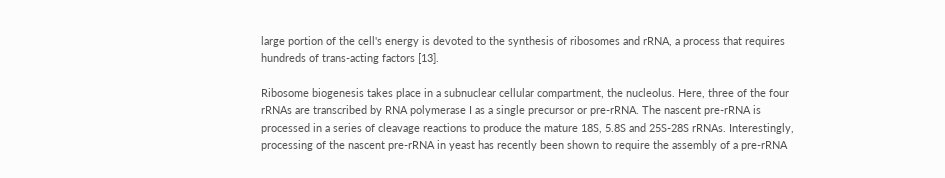large portion of the cell's energy is devoted to the synthesis of ribosomes and rRNA, a process that requires hundreds of trans-acting factors [13].

Ribosome biogenesis takes place in a subnuclear cellular compartment, the nucleolus. Here, three of the four rRNAs are transcribed by RNA polymerase I as a single precursor or pre-rRNA. The nascent pre-rRNA is processed in a series of cleavage reactions to produce the mature 18S, 5.8S and 25S-28S rRNAs. Interestingly, processing of the nascent pre-rRNA in yeast has recently been shown to require the assembly of a pre-rRNA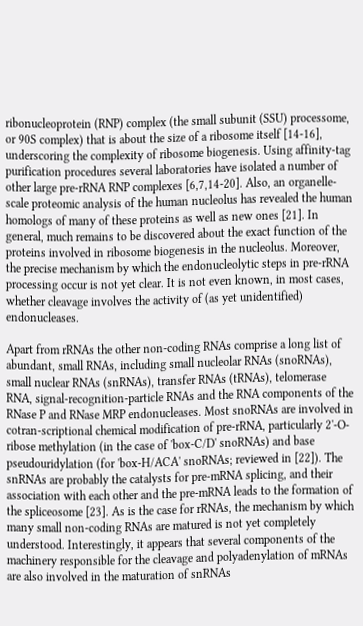ribonucleoprotein (RNP) complex (the small subunit (SSU) processome, or 90S complex) that is about the size of a ribosome itself [14-16], underscoring the complexity of ribosome biogenesis. Using affinity-tag purification procedures several laboratories have isolated a number of other large pre-rRNA RNP complexes [6,7,14-20]. Also, an organelle-scale proteomic analysis of the human nucleolus has revealed the human homologs of many of these proteins as well as new ones [21]. In general, much remains to be discovered about the exact function of the proteins involved in ribosome biogenesis in the nucleolus. Moreover, the precise mechanism by which the endonucleolytic steps in pre-rRNA processing occur is not yet clear. It is not even known, in most cases, whether cleavage involves the activity of (as yet unidentified) endonucleases.

Apart from rRNAs the other non-coding RNAs comprise a long list of abundant, small RNAs, including small nucleolar RNAs (snoRNAs), small nuclear RNAs (snRNAs), transfer RNAs (tRNAs), telomerase RNA, signal-recognition-particle RNAs and the RNA components of the RNase P and RNase MRP endonucleases. Most snoRNAs are involved in cotran-scriptional chemical modification of pre-rRNA, particularly 2'-O-ribose methylation (in the case of 'box-C/D' snoRNAs) and base pseudouridylation (for 'box-H/ACA' snoRNAs; reviewed in [22]). The snRNAs are probably the catalysts for pre-mRNA splicing, and their association with each other and the pre-mRNA leads to the formation of the spliceosome [23]. As is the case for rRNAs, the mechanism by which many small non-coding RNAs are matured is not yet completely understood. Interestingly, it appears that several components of the machinery responsible for the cleavage and polyadenylation of mRNAs are also involved in the maturation of snRNAs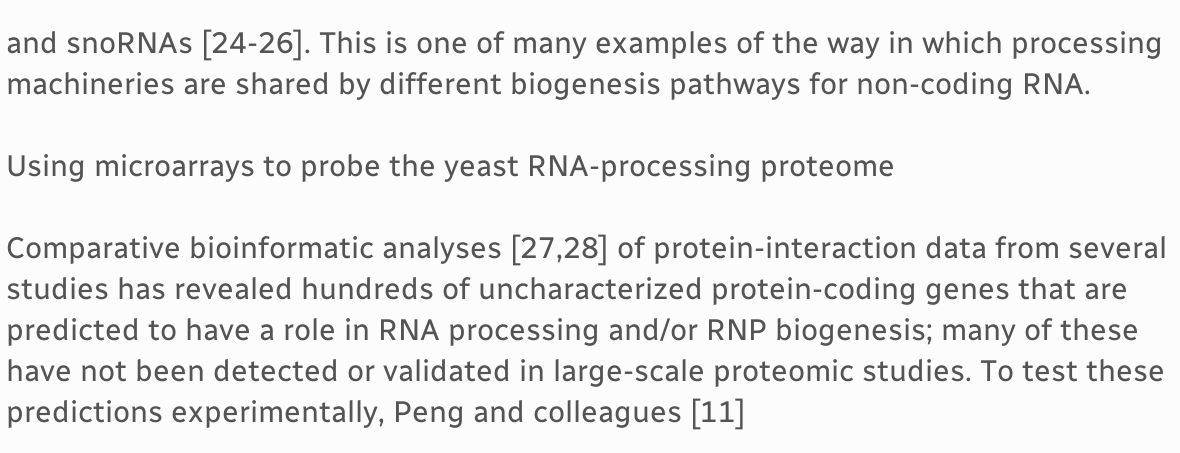and snoRNAs [24-26]. This is one of many examples of the way in which processing machineries are shared by different biogenesis pathways for non-coding RNA.

Using microarrays to probe the yeast RNA-processing proteome

Comparative bioinformatic analyses [27,28] of protein-interaction data from several studies has revealed hundreds of uncharacterized protein-coding genes that are predicted to have a role in RNA processing and/or RNP biogenesis; many of these have not been detected or validated in large-scale proteomic studies. To test these predictions experimentally, Peng and colleagues [11]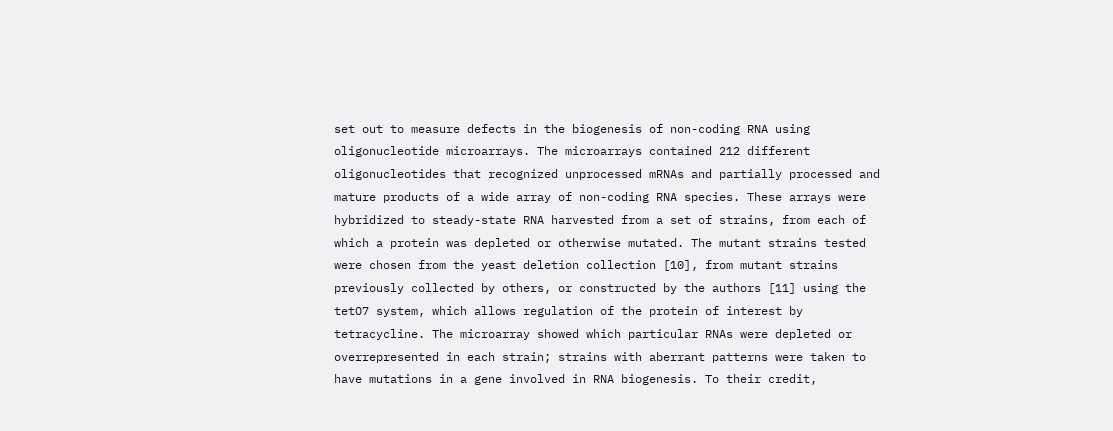set out to measure defects in the biogenesis of non-coding RNA using oligonucleotide microarrays. The microarrays contained 212 different oligonucleotides that recognized unprocessed mRNAs and partially processed and mature products of a wide array of non-coding RNA species. These arrays were hybridized to steady-state RNA harvested from a set of strains, from each of which a protein was depleted or otherwise mutated. The mutant strains tested were chosen from the yeast deletion collection [10], from mutant strains previously collected by others, or constructed by the authors [11] using the tetO7 system, which allows regulation of the protein of interest by tetracycline. The microarray showed which particular RNAs were depleted or overrepresented in each strain; strains with aberrant patterns were taken to have mutations in a gene involved in RNA biogenesis. To their credit,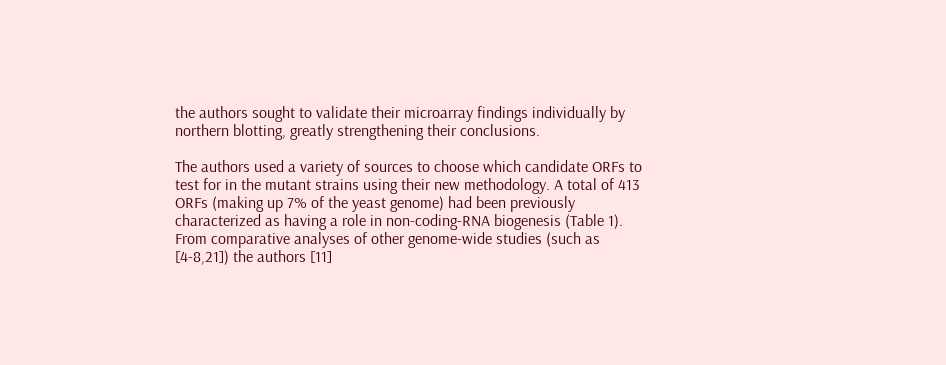the authors sought to validate their microarray findings individually by northern blotting, greatly strengthening their conclusions.

The authors used a variety of sources to choose which candidate ORFs to test for in the mutant strains using their new methodology. A total of 413 ORFs (making up 7% of the yeast genome) had been previously characterized as having a role in non-coding-RNA biogenesis (Table 1). From comparative analyses of other genome-wide studies (such as [4-8,21]) the authors [11]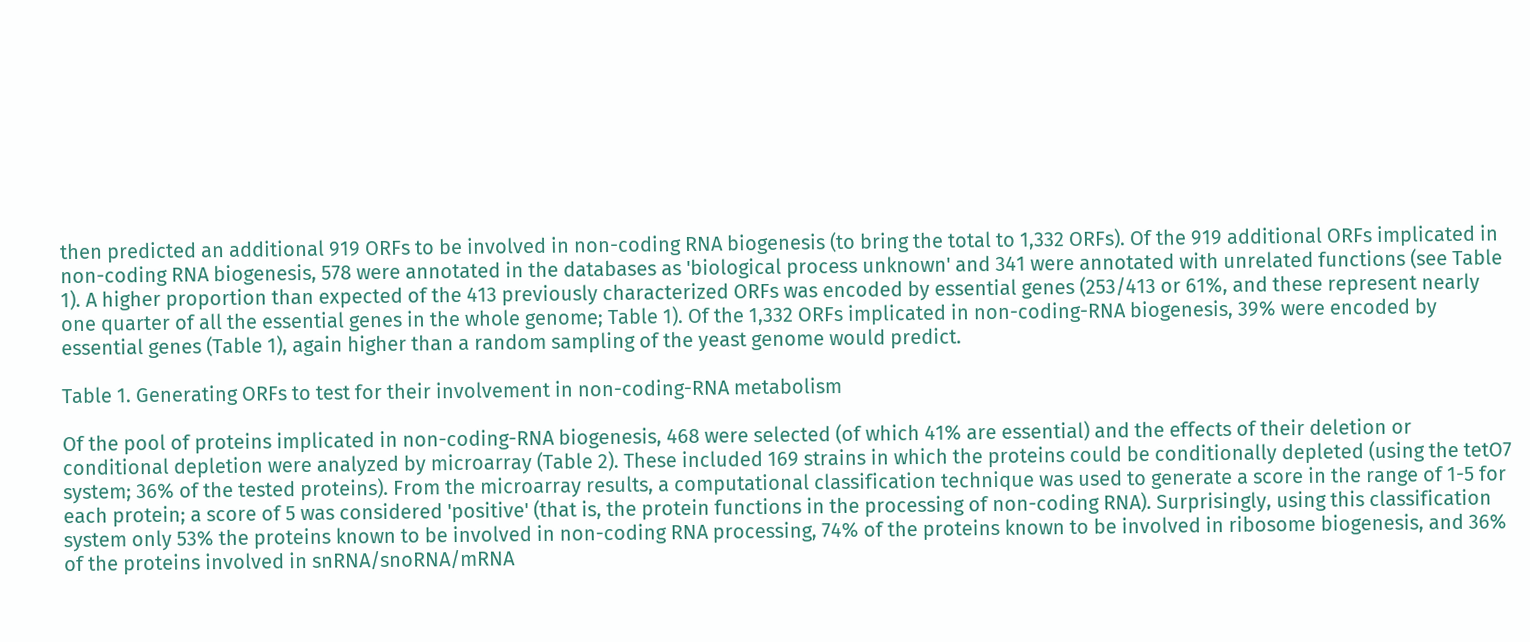then predicted an additional 919 ORFs to be involved in non-coding RNA biogenesis (to bring the total to 1,332 ORFs). Of the 919 additional ORFs implicated in non-coding RNA biogenesis, 578 were annotated in the databases as 'biological process unknown' and 341 were annotated with unrelated functions (see Table 1). A higher proportion than expected of the 413 previously characterized ORFs was encoded by essential genes (253/413 or 61%, and these represent nearly one quarter of all the essential genes in the whole genome; Table 1). Of the 1,332 ORFs implicated in non-coding-RNA biogenesis, 39% were encoded by essential genes (Table 1), again higher than a random sampling of the yeast genome would predict.

Table 1. Generating ORFs to test for their involvement in non-coding-RNA metabolism

Of the pool of proteins implicated in non-coding-RNA biogenesis, 468 were selected (of which 41% are essential) and the effects of their deletion or conditional depletion were analyzed by microarray (Table 2). These included 169 strains in which the proteins could be conditionally depleted (using the tetO7 system; 36% of the tested proteins). From the microarray results, a computational classification technique was used to generate a score in the range of 1-5 for each protein; a score of 5 was considered 'positive' (that is, the protein functions in the processing of non-coding RNA). Surprisingly, using this classification system only 53% the proteins known to be involved in non-coding RNA processing, 74% of the proteins known to be involved in ribosome biogenesis, and 36% of the proteins involved in snRNA/snoRNA/mRNA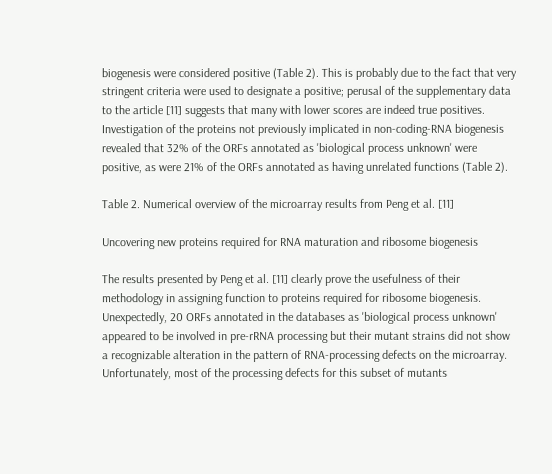biogenesis were considered positive (Table 2). This is probably due to the fact that very stringent criteria were used to designate a positive; perusal of the supplementary data to the article [11] suggests that many with lower scores are indeed true positives. Investigation of the proteins not previously implicated in non-coding-RNA biogenesis revealed that 32% of the ORFs annotated as 'biological process unknown' were positive, as were 21% of the ORFs annotated as having unrelated functions (Table 2).

Table 2. Numerical overview of the microarray results from Peng et al. [11]

Uncovering new proteins required for RNA maturation and ribosome biogenesis

The results presented by Peng et al. [11] clearly prove the usefulness of their methodology in assigning function to proteins required for ribosome biogenesis. Unexpectedly, 20 ORFs annotated in the databases as 'biological process unknown' appeared to be involved in pre-rRNA processing but their mutant strains did not show a recognizable alteration in the pattern of RNA-processing defects on the microarray. Unfortunately, most of the processing defects for this subset of mutants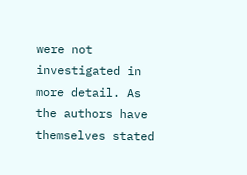were not investigated in more detail. As the authors have themselves stated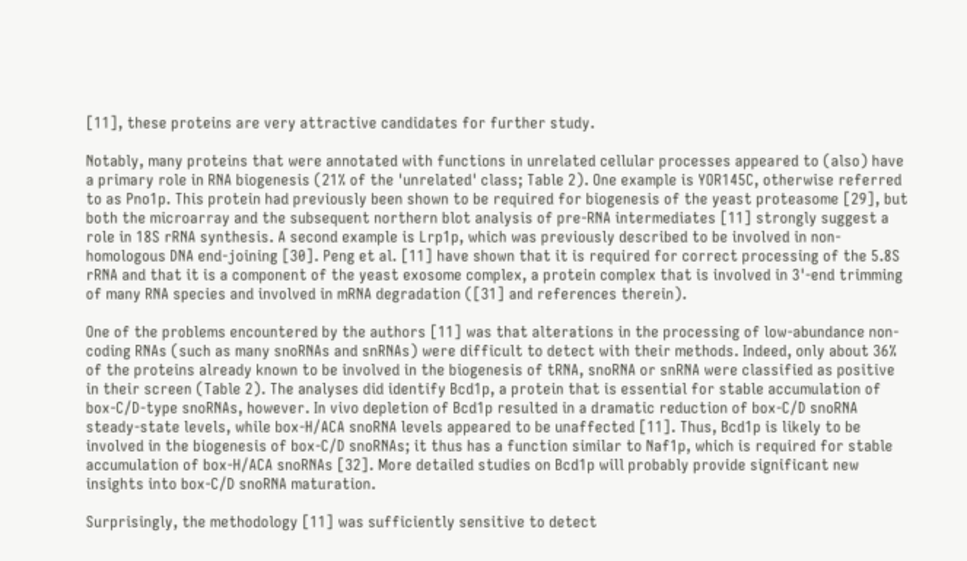[11], these proteins are very attractive candidates for further study.

Notably, many proteins that were annotated with functions in unrelated cellular processes appeared to (also) have a primary role in RNA biogenesis (21% of the 'unrelated' class; Table 2). One example is YOR145C, otherwise referred to as Pno1p. This protein had previously been shown to be required for biogenesis of the yeast proteasome [29], but both the microarray and the subsequent northern blot analysis of pre-RNA intermediates [11] strongly suggest a role in 18S rRNA synthesis. A second example is Lrp1p, which was previously described to be involved in non-homologous DNA end-joining [30]. Peng et al. [11] have shown that it is required for correct processing of the 5.8S rRNA and that it is a component of the yeast exosome complex, a protein complex that is involved in 3'-end trimming of many RNA species and involved in mRNA degradation ([31] and references therein).

One of the problems encountered by the authors [11] was that alterations in the processing of low-abundance non-coding RNAs (such as many snoRNAs and snRNAs) were difficult to detect with their methods. Indeed, only about 36% of the proteins already known to be involved in the biogenesis of tRNA, snoRNA or snRNA were classified as positive in their screen (Table 2). The analyses did identify Bcd1p, a protein that is essential for stable accumulation of box-C/D-type snoRNAs, however. In vivo depletion of Bcd1p resulted in a dramatic reduction of box-C/D snoRNA steady-state levels, while box-H/ACA snoRNA levels appeared to be unaffected [11]. Thus, Bcd1p is likely to be involved in the biogenesis of box-C/D snoRNAs; it thus has a function similar to Naf1p, which is required for stable accumulation of box-H/ACA snoRNAs [32]. More detailed studies on Bcd1p will probably provide significant new insights into box-C/D snoRNA maturation.

Surprisingly, the methodology [11] was sufficiently sensitive to detect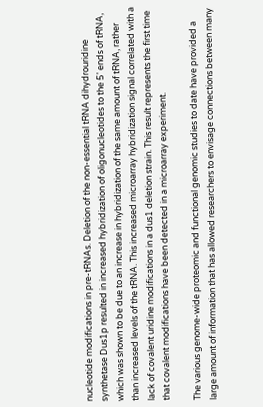nucleotide modifications in pre-tRNAs. Deletion of the non-essential tRNA dihydrouridine synthetase Dus1p resulted in increased hybridization of oligonucleotides to the 5' ends of tRNA, which was shown to be due to an increase in hybridization of the same amount of tRNA, rather than increased levels of the tRNA. This increased microarray hybridization signal correlated with a lack of covalent uridine modifications in a dus1 deletion strain. This result represents the first time that covalent modifications have been detected in a microarray experiment.

The various genome-wide proteomic and functional genomic studies to date have provided a large amount of information that has allowed researchers to envisage connections between many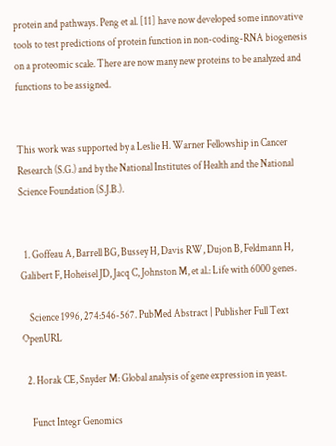protein and pathways. Peng et al. [11] have now developed some innovative tools to test predictions of protein function in non-coding-RNA biogenesis on a proteomic scale. There are now many new proteins to be analyzed and functions to be assigned.


This work was supported by a Leslie H. Warner Fellowship in Cancer Research (S.G.) and by the National Institutes of Health and the National Science Foundation (S.J.B.).


  1. Goffeau A, Barrell BG, Bussey H, Davis RW, Dujon B, Feldmann H, Galibert F, Hoheisel JD, Jacq C, Johnston M, et al.: Life with 6000 genes.

    Science 1996, 274:546-567. PubMed Abstract | Publisher Full Text OpenURL

  2. Horak CE, Snyder M: Global analysis of gene expression in yeast.

    Funct Integr Genomics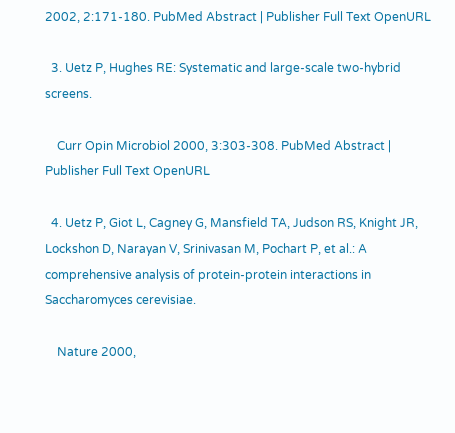2002, 2:171-180. PubMed Abstract | Publisher Full Text OpenURL

  3. Uetz P, Hughes RE: Systematic and large-scale two-hybrid screens.

    Curr Opin Microbiol 2000, 3:303-308. PubMed Abstract | Publisher Full Text OpenURL

  4. Uetz P, Giot L, Cagney G, Mansfield TA, Judson RS, Knight JR, Lockshon D, Narayan V, Srinivasan M, Pochart P, et al.: A comprehensive analysis of protein-protein interactions in Saccharomyces cerevisiae.

    Nature 2000,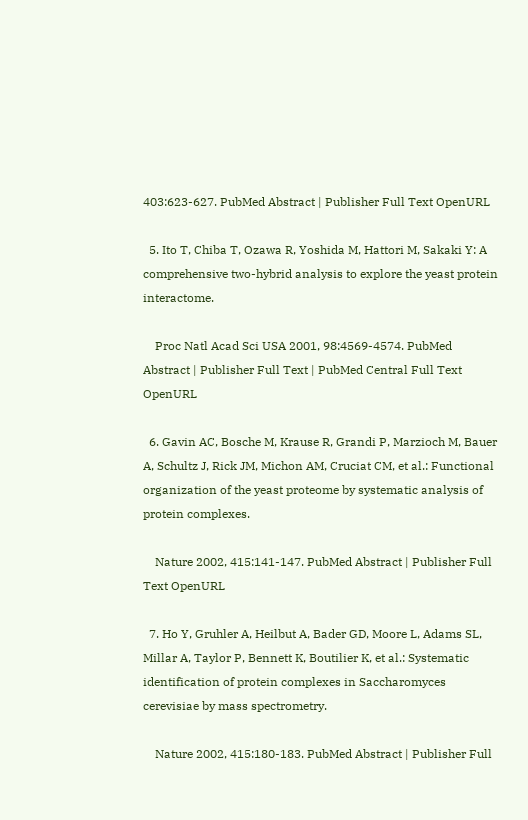403:623-627. PubMed Abstract | Publisher Full Text OpenURL

  5. Ito T, Chiba T, Ozawa R, Yoshida M, Hattori M, Sakaki Y: A comprehensive two-hybrid analysis to explore the yeast protein interactome.

    Proc Natl Acad Sci USA 2001, 98:4569-4574. PubMed Abstract | Publisher Full Text | PubMed Central Full Text OpenURL

  6. Gavin AC, Bosche M, Krause R, Grandi P, Marzioch M, Bauer A, Schultz J, Rick JM, Michon AM, Cruciat CM, et al.: Functional organization of the yeast proteome by systematic analysis of protein complexes.

    Nature 2002, 415:141-147. PubMed Abstract | Publisher Full Text OpenURL

  7. Ho Y, Gruhler A, Heilbut A, Bader GD, Moore L, Adams SL, Millar A, Taylor P, Bennett K, Boutilier K, et al.: Systematic identification of protein complexes in Saccharomyces cerevisiae by mass spectrometry.

    Nature 2002, 415:180-183. PubMed Abstract | Publisher Full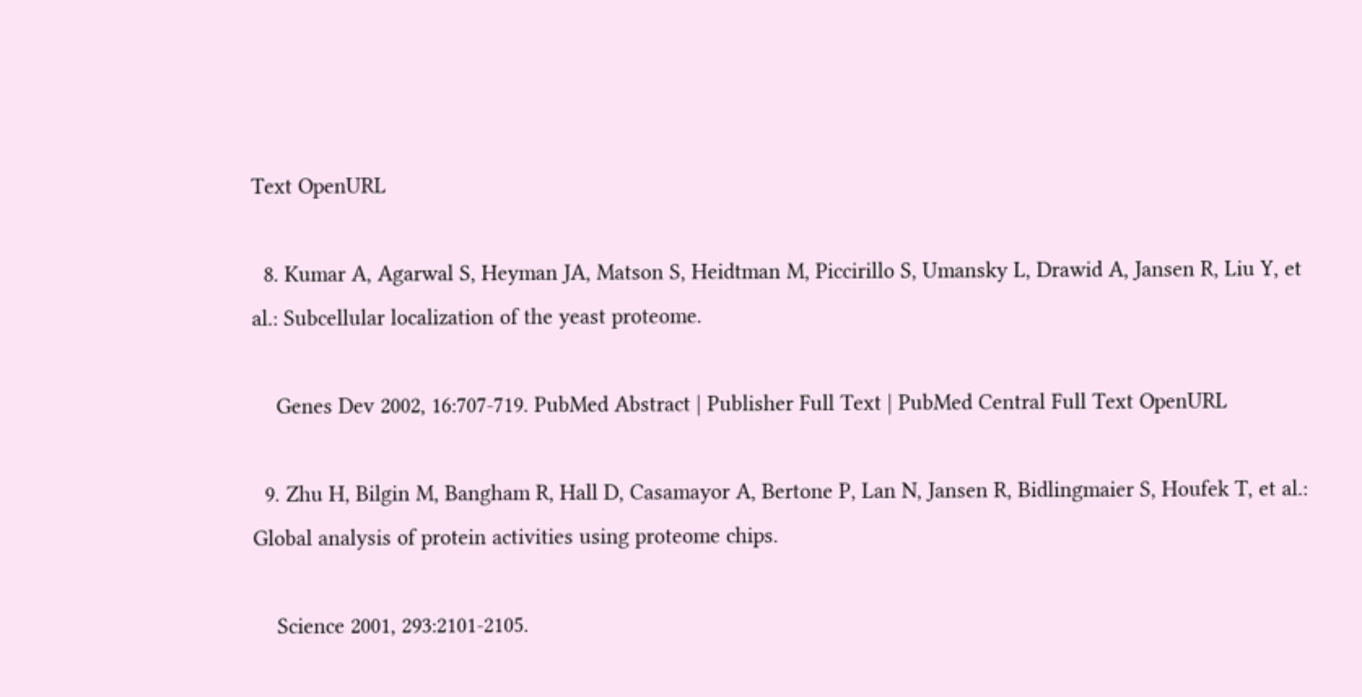Text OpenURL

  8. Kumar A, Agarwal S, Heyman JA, Matson S, Heidtman M, Piccirillo S, Umansky L, Drawid A, Jansen R, Liu Y, et al.: Subcellular localization of the yeast proteome.

    Genes Dev 2002, 16:707-719. PubMed Abstract | Publisher Full Text | PubMed Central Full Text OpenURL

  9. Zhu H, Bilgin M, Bangham R, Hall D, Casamayor A, Bertone P, Lan N, Jansen R, Bidlingmaier S, Houfek T, et al.: Global analysis of protein activities using proteome chips.

    Science 2001, 293:2101-2105.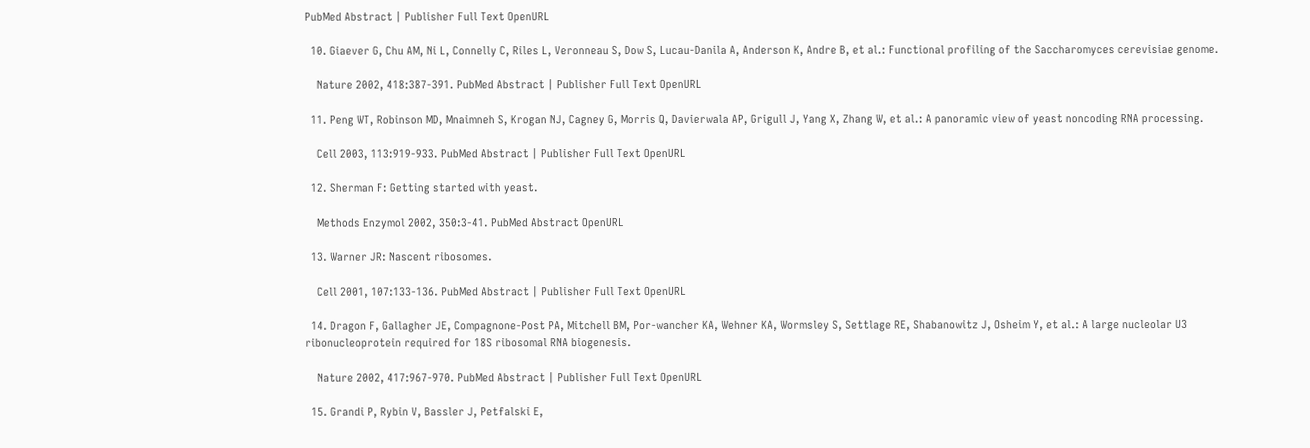PubMed Abstract | Publisher Full Text OpenURL

  10. Giaever G, Chu AM, Ni L, Connelly C, Riles L, Veronneau S, Dow S, Lucau-Danila A, Anderson K, Andre B, et al.: Functional profiling of the Saccharomyces cerevisiae genome.

    Nature 2002, 418:387-391. PubMed Abstract | Publisher Full Text OpenURL

  11. Peng WT, Robinson MD, Mnaimneh S, Krogan NJ, Cagney G, Morris Q, Davierwala AP, Grigull J, Yang X, Zhang W, et al.: A panoramic view of yeast noncoding RNA processing.

    Cell 2003, 113:919-933. PubMed Abstract | Publisher Full Text OpenURL

  12. Sherman F: Getting started with yeast.

    Methods Enzymol 2002, 350:3-41. PubMed Abstract OpenURL

  13. Warner JR: Nascent ribosomes.

    Cell 2001, 107:133-136. PubMed Abstract | Publisher Full Text OpenURL

  14. Dragon F, Gallagher JE, Compagnone-Post PA, Mitchell BM, Por-wancher KA, Wehner KA, Wormsley S, Settlage RE, Shabanowitz J, Osheim Y, et al.: A large nucleolar U3 ribonucleoprotein required for 18S ribosomal RNA biogenesis.

    Nature 2002, 417:967-970. PubMed Abstract | Publisher Full Text OpenURL

  15. Grandi P, Rybin V, Bassler J, Petfalski E,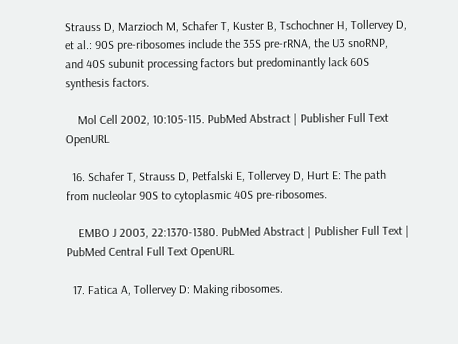Strauss D, Marzioch M, Schafer T, Kuster B, Tschochner H, Tollervey D, et al.: 90S pre-ribosomes include the 35S pre-rRNA, the U3 snoRNP, and 40S subunit processing factors but predominantly lack 60S synthesis factors.

    Mol Cell 2002, 10:105-115. PubMed Abstract | Publisher Full Text OpenURL

  16. Schafer T, Strauss D, Petfalski E, Tollervey D, Hurt E: The path from nucleolar 90S to cytoplasmic 40S pre-ribosomes.

    EMBO J 2003, 22:1370-1380. PubMed Abstract | Publisher Full Text | PubMed Central Full Text OpenURL

  17. Fatica A, Tollervey D: Making ribosomes.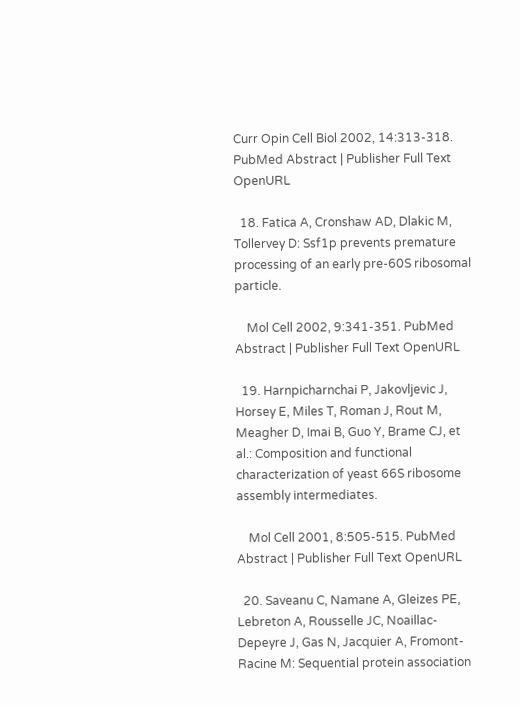Curr Opin Cell Biol 2002, 14:313-318. PubMed Abstract | Publisher Full Text OpenURL

  18. Fatica A, Cronshaw AD, Dlakic M, Tollervey D: Ssf1p prevents premature processing of an early pre-60S ribosomal particle.

    Mol Cell 2002, 9:341-351. PubMed Abstract | Publisher Full Text OpenURL

  19. Harnpicharnchai P, Jakovljevic J, Horsey E, Miles T, Roman J, Rout M, Meagher D, Imai B, Guo Y, Brame CJ, et al.: Composition and functional characterization of yeast 66S ribosome assembly intermediates.

    Mol Cell 2001, 8:505-515. PubMed Abstract | Publisher Full Text OpenURL

  20. Saveanu C, Namane A, Gleizes PE, Lebreton A, Rousselle JC, Noaillac-Depeyre J, Gas N, Jacquier A, Fromont-Racine M: Sequential protein association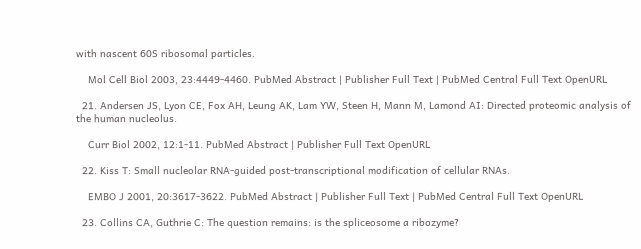with nascent 60S ribosomal particles.

    Mol Cell Biol 2003, 23:4449-4460. PubMed Abstract | Publisher Full Text | PubMed Central Full Text OpenURL

  21. Andersen JS, Lyon CE, Fox AH, Leung AK, Lam YW, Steen H, Mann M, Lamond AI: Directed proteomic analysis of the human nucleolus.

    Curr Biol 2002, 12:1-11. PubMed Abstract | Publisher Full Text OpenURL

  22. Kiss T: Small nucleolar RNA-guided post-transcriptional modification of cellular RNAs.

    EMBO J 2001, 20:3617-3622. PubMed Abstract | Publisher Full Text | PubMed Central Full Text OpenURL

  23. Collins CA, Guthrie C: The question remains: is the spliceosome a ribozyme?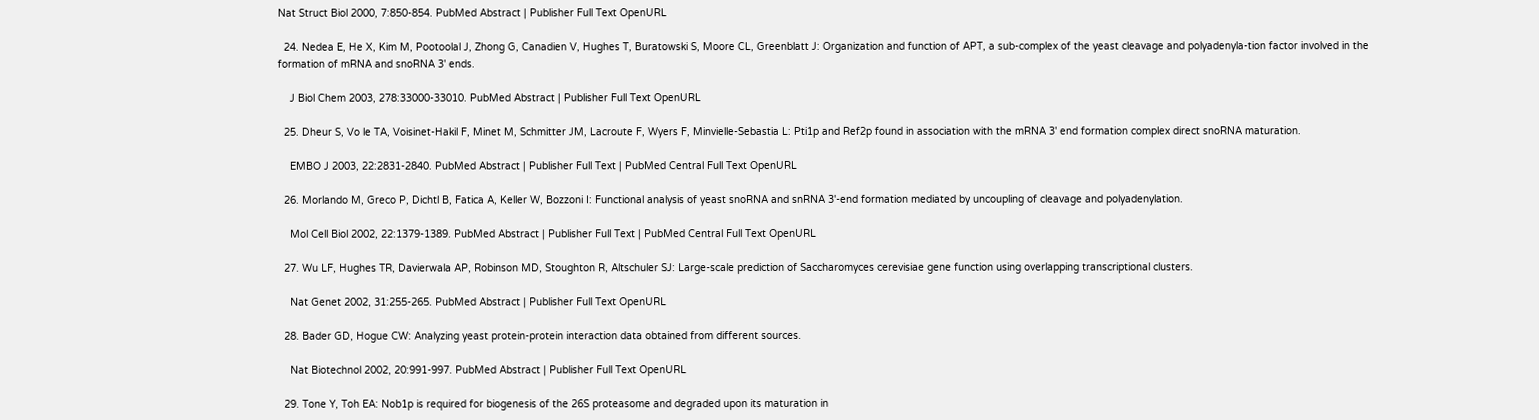Nat Struct Biol 2000, 7:850-854. PubMed Abstract | Publisher Full Text OpenURL

  24. Nedea E, He X, Kim M, Pootoolal J, Zhong G, Canadien V, Hughes T, Buratowski S, Moore CL, Greenblatt J: Organization and function of APT, a sub-complex of the yeast cleavage and polyadenyla-tion factor involved in the formation of mRNA and snoRNA 3' ends.

    J Biol Chem 2003, 278:33000-33010. PubMed Abstract | Publisher Full Text OpenURL

  25. Dheur S, Vo le TA, Voisinet-Hakil F, Minet M, Schmitter JM, Lacroute F, Wyers F, Minvielle-Sebastia L: Pti1p and Ref2p found in association with the mRNA 3' end formation complex direct snoRNA maturation.

    EMBO J 2003, 22:2831-2840. PubMed Abstract | Publisher Full Text | PubMed Central Full Text OpenURL

  26. Morlando M, Greco P, Dichtl B, Fatica A, Keller W, Bozzoni I: Functional analysis of yeast snoRNA and snRNA 3'-end formation mediated by uncoupling of cleavage and polyadenylation.

    Mol Cell Biol 2002, 22:1379-1389. PubMed Abstract | Publisher Full Text | PubMed Central Full Text OpenURL

  27. Wu LF, Hughes TR, Davierwala AP, Robinson MD, Stoughton R, Altschuler SJ: Large-scale prediction of Saccharomyces cerevisiae gene function using overlapping transcriptional clusters.

    Nat Genet 2002, 31:255-265. PubMed Abstract | Publisher Full Text OpenURL

  28. Bader GD, Hogue CW: Analyzing yeast protein-protein interaction data obtained from different sources.

    Nat Biotechnol 2002, 20:991-997. PubMed Abstract | Publisher Full Text OpenURL

  29. Tone Y, Toh EA: Nob1p is required for biogenesis of the 26S proteasome and degraded upon its maturation in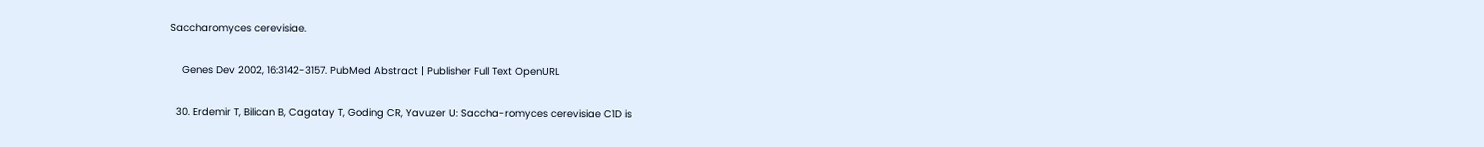Saccharomyces cerevisiae.

    Genes Dev 2002, 16:3142-3157. PubMed Abstract | Publisher Full Text OpenURL

  30. Erdemir T, Bilican B, Cagatay T, Goding CR, Yavuzer U: Saccha-romyces cerevisiae C1D is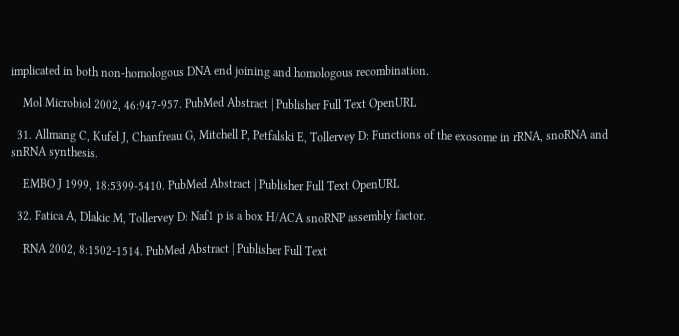implicated in both non-homologous DNA end joining and homologous recombination.

    Mol Microbiol 2002, 46:947-957. PubMed Abstract | Publisher Full Text OpenURL

  31. Allmang C, Kufel J, Chanfreau G, Mitchell P, Petfalski E, Tollervey D: Functions of the exosome in rRNA, snoRNA and snRNA synthesis.

    EMBO J 1999, 18:5399-5410. PubMed Abstract | Publisher Full Text OpenURL

  32. Fatica A, Dlakic M, Tollervey D: Naf1 p is a box H/ACA snoRNP assembly factor.

    RNA 2002, 8:1502-1514. PubMed Abstract | Publisher Full Text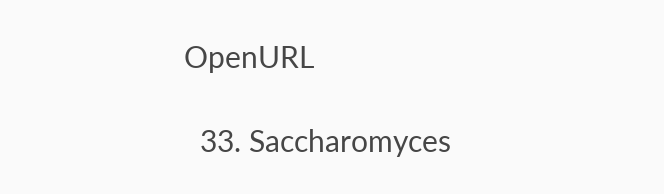OpenURL

  33. Saccharomyces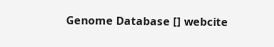Genome Database [] webcite